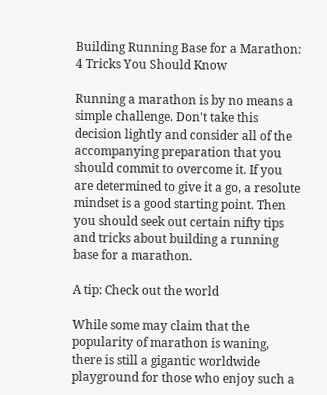Building Running Base for a Marathon: 4 Tricks You Should Know

Running a marathon is by no means a simple challenge. Don't take this decision lightly and consider all of the accompanying preparation that you should commit to overcome it. If you are determined to give it a go, a resolute mindset is a good starting point. Then you should seek out certain nifty tips and tricks about building a running base for a marathon.

A tip: Check out the world

While some may claim that the popularity of marathon is waning, there is still a gigantic worldwide playground for those who enjoy such a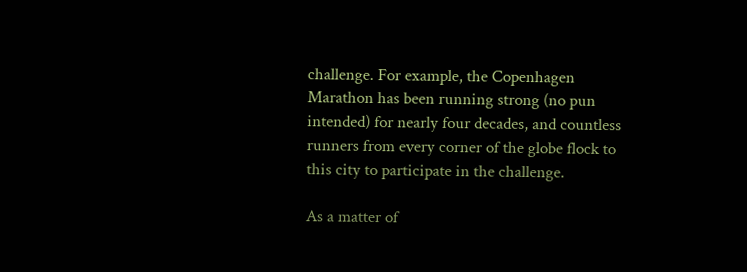challenge. For example, the Copenhagen Marathon has been running strong (no pun intended) for nearly four decades, and countless runners from every corner of the globe flock to this city to participate in the challenge.

As a matter of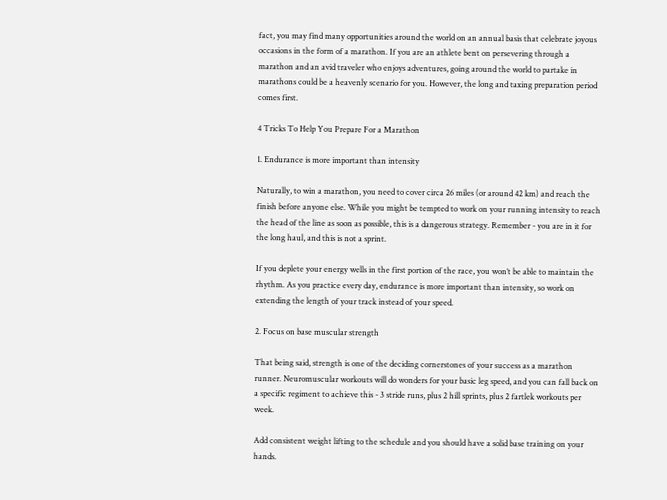fact, you may find many opportunities around the world on an annual basis that celebrate joyous occasions in the form of a marathon. If you are an athlete bent on persevering through a marathon and an avid traveler who enjoys adventures, going around the world to partake in marathons could be a heavenly scenario for you. However, the long and taxing preparation period comes first.

4 Tricks To Help You Prepare For a Marathon

1. Endurance is more important than intensity

Naturally, to win a marathon, you need to cover circa 26 miles (or around 42 km) and reach the finish before anyone else. While you might be tempted to work on your running intensity to reach the head of the line as soon as possible, this is a dangerous strategy. Remember - you are in it for the long haul, and this is not a sprint.

If you deplete your energy wells in the first portion of the race, you won’t be able to maintain the rhythm. As you practice every day, endurance is more important than intensity, so work on extending the length of your track instead of your speed.

2. Focus on base muscular strength

That being said, strength is one of the deciding cornerstones of your success as a marathon runner. Neuromuscular workouts will do wonders for your basic leg speed, and you can fall back on a specific regiment to achieve this - 3 stride runs, plus 2 hill sprints, plus 2 fartlek workouts per week.

Add consistent weight lifting to the schedule and you should have a solid base training on your hands.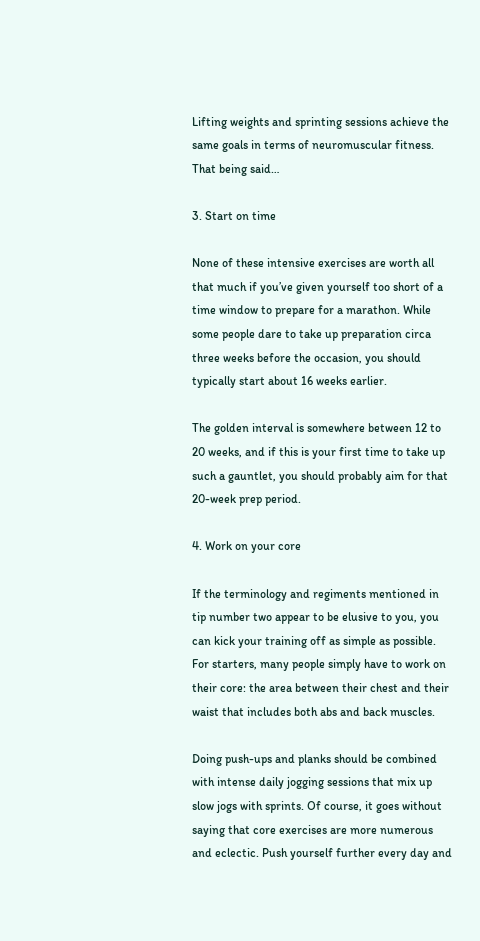Lifting weights and sprinting sessions achieve the same goals in terms of neuromuscular fitness. That being said…

3. Start on time

None of these intensive exercises are worth all that much if you’ve given yourself too short of a time window to prepare for a marathon. While some people dare to take up preparation circa three weeks before the occasion, you should typically start about 16 weeks earlier.

The golden interval is somewhere between 12 to 20 weeks, and if this is your first time to take up such a gauntlet, you should probably aim for that 20-week prep period.

4. Work on your core

If the terminology and regiments mentioned in tip number two appear to be elusive to you, you can kick your training off as simple as possible. For starters, many people simply have to work on their core: the area between their chest and their waist that includes both abs and back muscles.

Doing push-ups and planks should be combined with intense daily jogging sessions that mix up slow jogs with sprints. Of course, it goes without saying that core exercises are more numerous and eclectic. Push yourself further every day and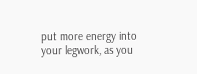put more energy into your legwork, as you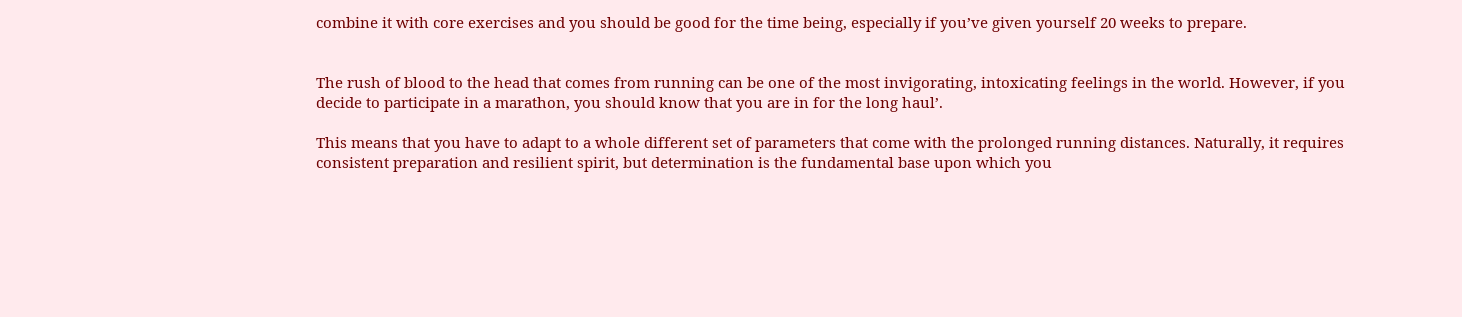combine it with core exercises and you should be good for the time being, especially if you’ve given yourself 20 weeks to prepare.


The rush of blood to the head that comes from running can be one of the most invigorating, intoxicating feelings in the world. However, if you decide to participate in a marathon, you should know that you are in for the long haul’.

This means that you have to adapt to a whole different set of parameters that come with the prolonged running distances. Naturally, it requires consistent preparation and resilient spirit, but determination is the fundamental base upon which you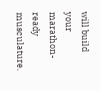will build your marathon-ready musculature.